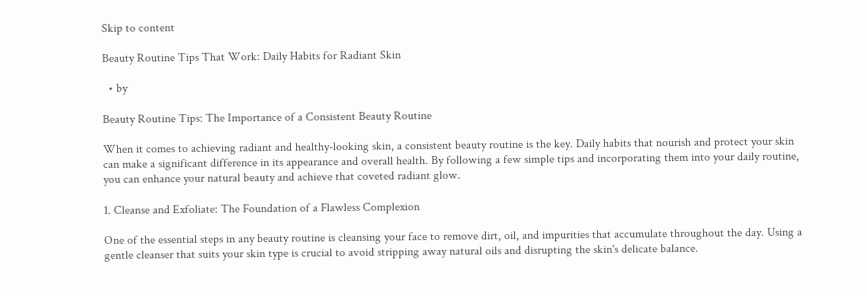Skip to content

Beauty Routine Tips That Work: Daily Habits for Radiant Skin

  • by

Beauty Routine Tips: The Importance of a Consistent Beauty Routine

When it comes to achieving radiant and healthy-looking skin, a consistent beauty routine is the key. Daily habits that nourish and protect your skin can make a significant difference in its appearance and overall health. By following a few simple tips and incorporating them into your daily routine, you can enhance your natural beauty and achieve that coveted radiant glow.

1. Cleanse and Exfoliate: The Foundation of a Flawless Complexion

One of the essential steps in any beauty routine is cleansing your face to remove dirt, oil, and impurities that accumulate throughout the day. Using a gentle cleanser that suits your skin type is crucial to avoid stripping away natural oils and disrupting the skin's delicate balance.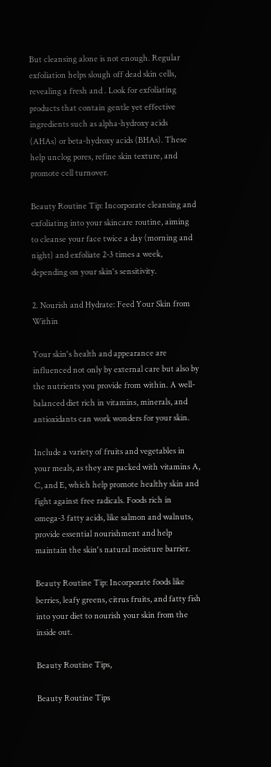But cleansing alone is not enough. Regular exfoliation helps slough off dead skin cells, revealing a fresh and . Look for exfoliating products that contain gentle yet effective ingredients such as alpha-hydroxy acids (AHAs) or beta-hydroxy acids (BHAs). These help unclog pores, refine skin texture, and promote cell turnover.

Beauty Routine Tip: Incorporate cleansing and exfoliating into your skincare routine, aiming to cleanse your face twice a day (morning and night) and exfoliate 2-3 times a week, depending on your skin's sensitivity.

2. Nourish and Hydrate: Feed Your Skin from Within

Your skin's health and appearance are influenced not only by external care but also by the nutrients you provide from within. A well-balanced diet rich in vitamins, minerals, and antioxidants can work wonders for your skin.

Include a variety of fruits and vegetables in your meals, as they are packed with vitamins A, C, and E, which help promote healthy skin and fight against free radicals. Foods rich in omega-3 fatty acids, like salmon and walnuts, provide essential nourishment and help maintain the skin's natural moisture barrier.

Beauty Routine Tip: Incorporate foods like berries, leafy greens, citrus fruits, and fatty fish into your diet to nourish your skin from the inside out.

Beauty Routine Tips,

Beauty Routine Tips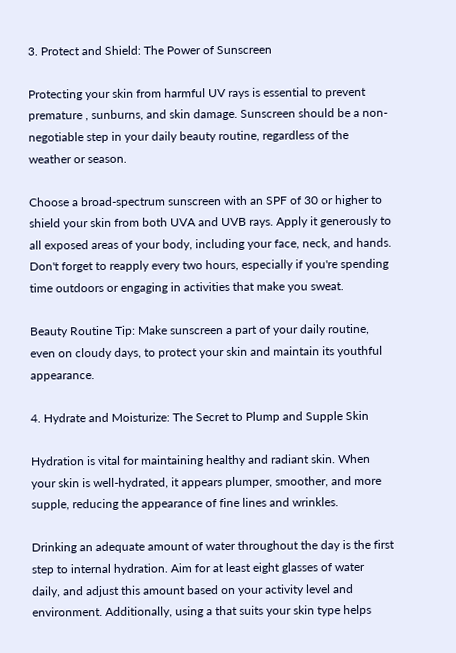3. Protect and Shield: The Power of Sunscreen

Protecting your skin from harmful UV rays is essential to prevent premature , sunburns, and skin damage. Sunscreen should be a non-negotiable step in your daily beauty routine, regardless of the weather or season.

Choose a broad-spectrum sunscreen with an SPF of 30 or higher to shield your skin from both UVA and UVB rays. Apply it generously to all exposed areas of your body, including your face, neck, and hands. Don't forget to reapply every two hours, especially if you're spending time outdoors or engaging in activities that make you sweat.

Beauty Routine Tip: Make sunscreen a part of your daily routine, even on cloudy days, to protect your skin and maintain its youthful appearance.

4. Hydrate and Moisturize: The Secret to Plump and Supple Skin

Hydration is vital for maintaining healthy and radiant skin. When your skin is well-hydrated, it appears plumper, smoother, and more supple, reducing the appearance of fine lines and wrinkles.

Drinking an adequate amount of water throughout the day is the first step to internal hydration. Aim for at least eight glasses of water daily, and adjust this amount based on your activity level and environment. Additionally, using a that suits your skin type helps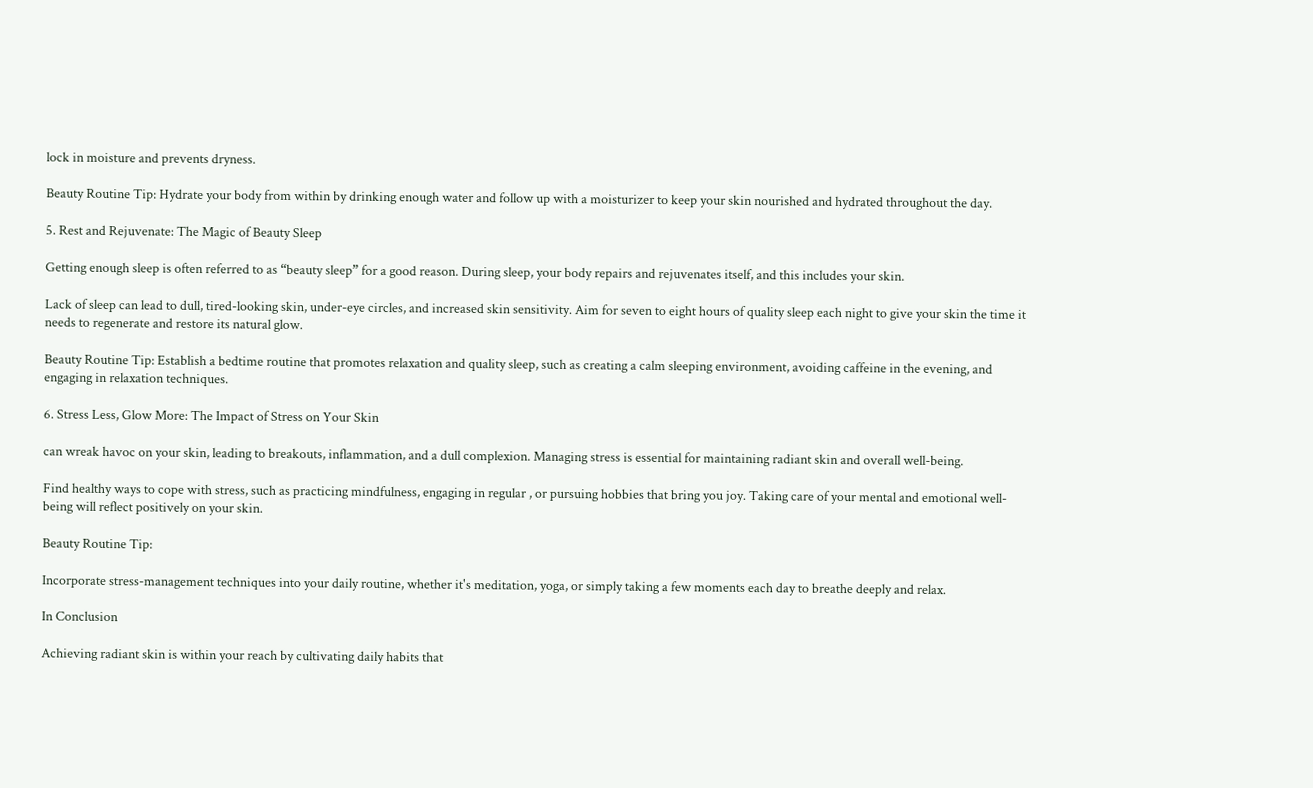lock in moisture and prevents dryness.

Beauty Routine Tip: Hydrate your body from within by drinking enough water and follow up with a moisturizer to keep your skin nourished and hydrated throughout the day.

5. Rest and Rejuvenate: The Magic of Beauty Sleep

Getting enough sleep is often referred to as “beauty sleep” for a good reason. During sleep, your body repairs and rejuvenates itself, and this includes your skin.

Lack of sleep can lead to dull, tired-looking skin, under-eye circles, and increased skin sensitivity. Aim for seven to eight hours of quality sleep each night to give your skin the time it needs to regenerate and restore its natural glow.

Beauty Routine Tip: Establish a bedtime routine that promotes relaxation and quality sleep, such as creating a calm sleeping environment, avoiding caffeine in the evening, and engaging in relaxation techniques.

6. Stress Less, Glow More: The Impact of Stress on Your Skin

can wreak havoc on your skin, leading to breakouts, inflammation, and a dull complexion. Managing stress is essential for maintaining radiant skin and overall well-being.

Find healthy ways to cope with stress, such as practicing mindfulness, engaging in regular , or pursuing hobbies that bring you joy. Taking care of your mental and emotional well-being will reflect positively on your skin.

Beauty Routine Tip:

Incorporate stress-management techniques into your daily routine, whether it's meditation, yoga, or simply taking a few moments each day to breathe deeply and relax.

In Conclusion

Achieving radiant skin is within your reach by cultivating daily habits that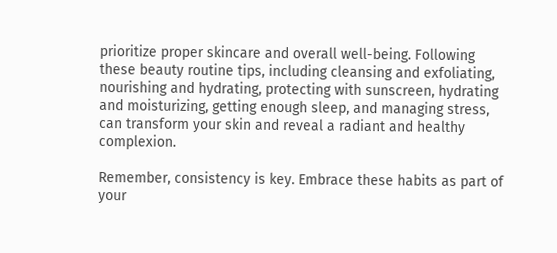prioritize proper skincare and overall well-being. Following these beauty routine tips, including cleansing and exfoliating, nourishing and hydrating, protecting with sunscreen, hydrating and moisturizing, getting enough sleep, and managing stress, can transform your skin and reveal a radiant and healthy complexion.

Remember, consistency is key. Embrace these habits as part of your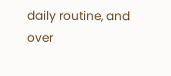daily routine, and over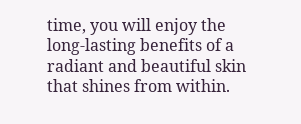time, you will enjoy the long-lasting benefits of a radiant and beautiful skin that shines from within.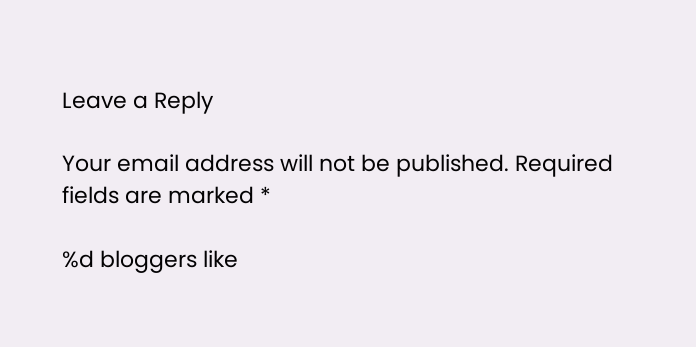Leave a Reply

Your email address will not be published. Required fields are marked *

%d bloggers like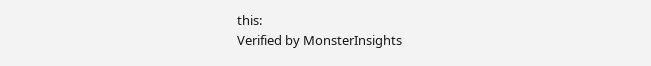this:
Verified by MonsterInsights